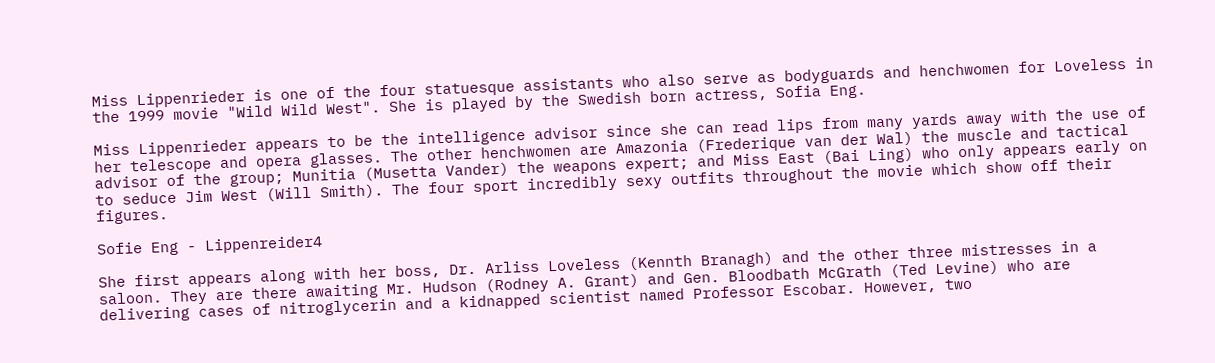Miss Lippenrieder is one of the four statuesque assistants who also serve as bodyguards and henchwomen for Loveless in the 1999 movie "Wild Wild West". She is played by the Swedish born actress, Sofia Eng.

Miss Lippenrieder appears to be the intelligence advisor since she can read lips from many yards away with the use of her telescope and opera glasses. The other henchwomen are Amazonia (Frederique van der Wal) the muscle and tactical advisor of the group; Munitia (Musetta Vander) the weapons expert; and Miss East (Bai Ling) who only appears early on to seduce Jim West (Will Smith). The four sport incredibly sexy outfits throughout the movie which show off their figures.

Sofie Eng - Lippenreider4

She first appears along with her boss, Dr. Arliss Loveless (Kennth Branagh) and the other three mistresses in a saloon. They are there awaiting Mr. Hudson (Rodney A. Grant) and Gen. Bloodbath McGrath (Ted Levine) who are delivering cases of nitroglycerin and a kidnapped scientist named Professor Escobar. However, two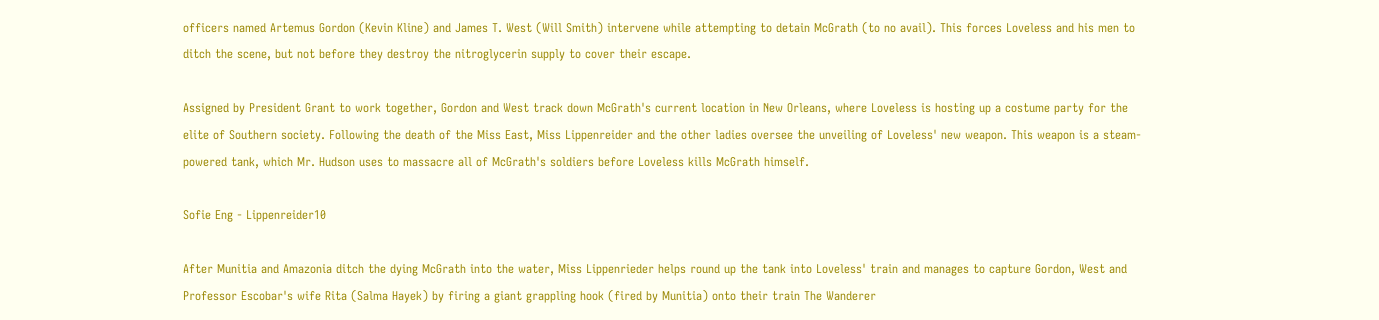officers named Artemus Gordon (Kevin Kline) and James T. West (Will Smith) intervene while attempting to detain McGrath (to no avail). This forces Loveless and his men to ditch the scene, but not before they destroy the nitroglycerin supply to cover their escape.

Assigned by President Grant to work together, Gordon and West track down McGrath's current location in New Orleans, where Loveless is hosting up a costume party for the elite of Southern society. Following the death of the Miss East, Miss Lippenreider and the other ladies oversee the unveiling of Loveless' new weapon. This weapon is a steam-powered tank, which Mr. Hudson uses to massacre all of McGrath's soldiers before Loveless kills McGrath himself.

Sofie Eng - Lippenreider10

After Munitia and Amazonia ditch the dying McGrath into the water, Miss Lippenrieder helps round up the tank into Loveless' train and manages to capture Gordon, West and Professor Escobar's wife Rita (Salma Hayek) by firing a giant grappling hook (fired by Munitia) onto their train The Wanderer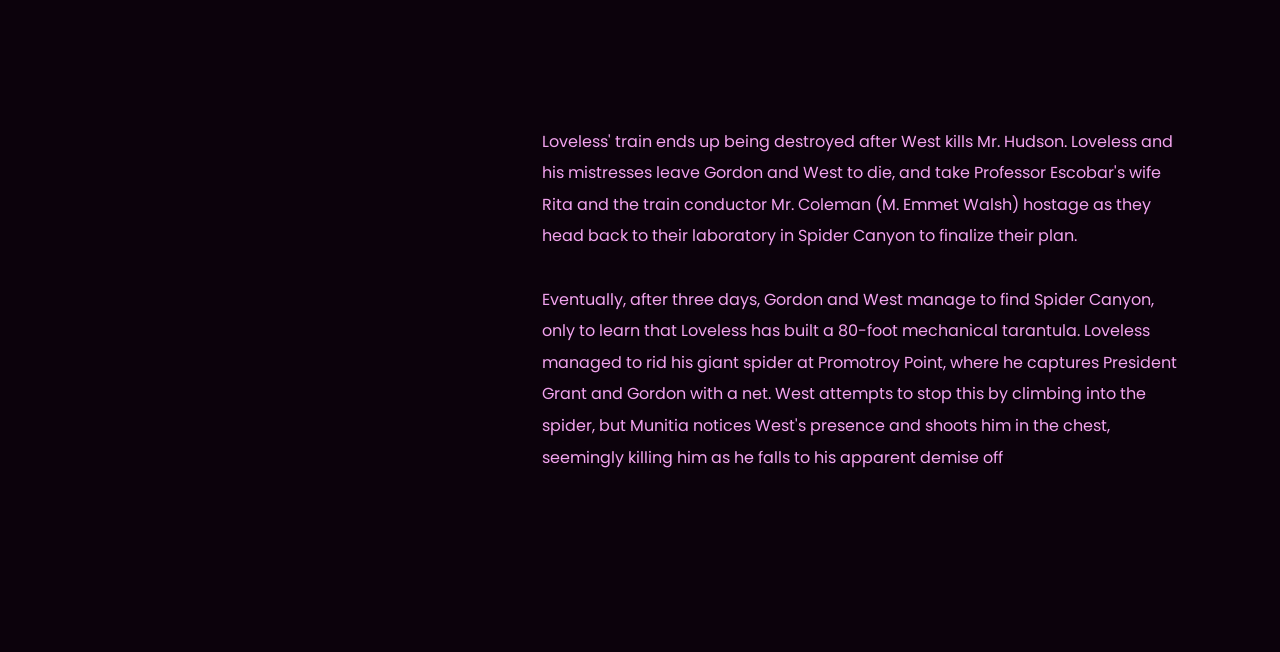Loveless' train ends up being destroyed after West kills Mr. Hudson. Loveless and his mistresses leave Gordon and West to die, and take Professor Escobar's wife Rita and the train conductor Mr. Coleman (M. Emmet Walsh) hostage as they head back to their laboratory in Spider Canyon to finalize their plan.

Eventually, after three days, Gordon and West manage to find Spider Canyon, only to learn that Loveless has built a 80-foot mechanical tarantula. Loveless managed to rid his giant spider at Promotroy Point, where he captures President Grant and Gordon with a net. West attempts to stop this by climbing into the spider, but Munitia notices West's presence and shoots him in the chest, seemingly killing him as he falls to his apparent demise off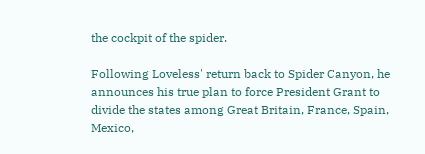the cockpit of the spider.

Following Loveless' return back to Spider Canyon, he announces his true plan to force President Grant to divide the states among Great Britain, France, Spain, Mexico,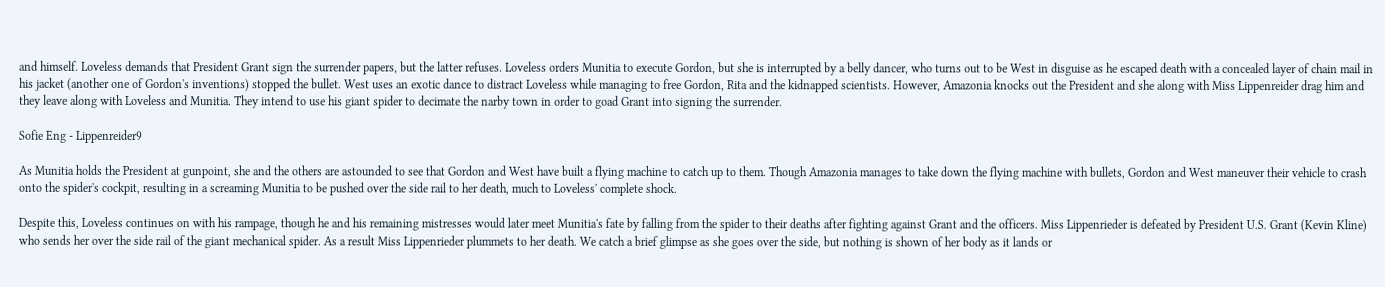and himself. Loveless demands that President Grant sign the surrender papers, but the latter refuses. Loveless orders Munitia to execute Gordon, but she is interrupted by a belly dancer, who turns out to be West in disguise as he escaped death with a concealed layer of chain mail in his jacket (another one of Gordon's inventions) stopped the bullet. West uses an exotic dance to distract Loveless while managing to free Gordon, Rita and the kidnapped scientists. However, Amazonia knocks out the President and she along with Miss Lippenreider drag him and they leave along with Loveless and Munitia. They intend to use his giant spider to decimate the narby town in order to goad Grant into signing the surrender.

Sofie Eng - Lippenreider9

As Munitia holds the President at gunpoint, she and the others are astounded to see that Gordon and West have built a flying machine to catch up to them. Though Amazonia manages to take down the flying machine with bullets, Gordon and West maneuver their vehicle to crash onto the spider's cockpit, resulting in a screaming Munitia to be pushed over the side rail to her death, much to Loveless' complete shock.

Despite this, Loveless continues on with his rampage, though he and his remaining mistresses would later meet Munitia's fate by falling from the spider to their deaths after fighting against Grant and the officers. Miss Lippenrieder is defeated by President U.S. Grant (Kevin Kline) who sends her over the side rail of the giant mechanical spider. As a result Miss Lippenrieder plummets to her death. We catch a brief glimpse as she goes over the side, but nothing is shown of her body as it lands or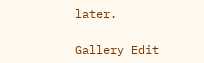later.

Gallery Edit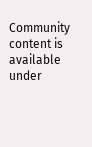Community content is available under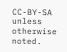CC-BY-SA unless otherwise noted.